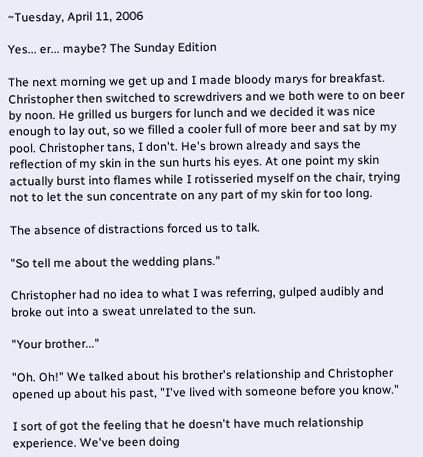~Tuesday, April 11, 2006

Yes... er... maybe? The Sunday Edition

The next morning we get up and I made bloody marys for breakfast. Christopher then switched to screwdrivers and we both were to on beer by noon. He grilled us burgers for lunch and we decided it was nice enough to lay out, so we filled a cooler full of more beer and sat by my pool. Christopher tans, I don't. He's brown already and says the reflection of my skin in the sun hurts his eyes. At one point my skin actually burst into flames while I rotisseried myself on the chair, trying not to let the sun concentrate on any part of my skin for too long.

The absence of distractions forced us to talk.

"So tell me about the wedding plans."

Christopher had no idea to what I was referring, gulped audibly and broke out into a sweat unrelated to the sun.

"Your brother..."

"Oh. Oh!" We talked about his brother's relationship and Christopher opened up about his past, "I've lived with someone before you know."

I sort of got the feeling that he doesn't have much relationship experience. We've been doing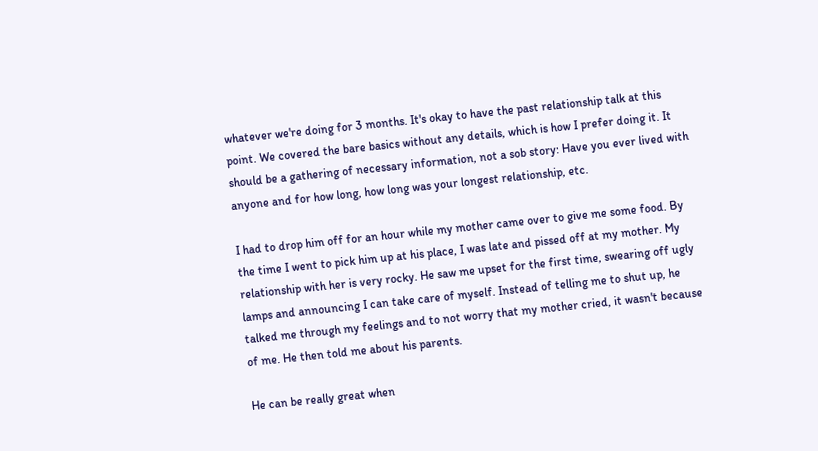whatever we're doing for 3 months. It's okay to have the past relationship talk at this point. We covered the bare basics without any details, which is how I prefer doing it. It should be a gathering of necessary information, not a sob story: Have you ever lived with anyone and for how long, how long was your longest relationship, etc.

I had to drop him off for an hour while my mother came over to give me some food. By the time I went to pick him up at his place, I was late and pissed off at my mother. My relationship with her is very rocky. He saw me upset for the first time, swearing off ugly lamps and announcing I can take care of myself. Instead of telling me to shut up, he talked me through my feelings and to not worry that my mother cried, it wasn't because of me. He then told me about his parents.

He can be really great when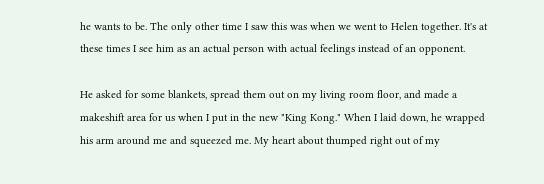he wants to be. The only other time I saw this was when we went to Helen together. It's at these times I see him as an actual person with actual feelings instead of an opponent.

He asked for some blankets, spread them out on my living room floor, and made a makeshift area for us when I put in the new "King Kong." When I laid down, he wrapped his arm around me and squeezed me. My heart about thumped right out of my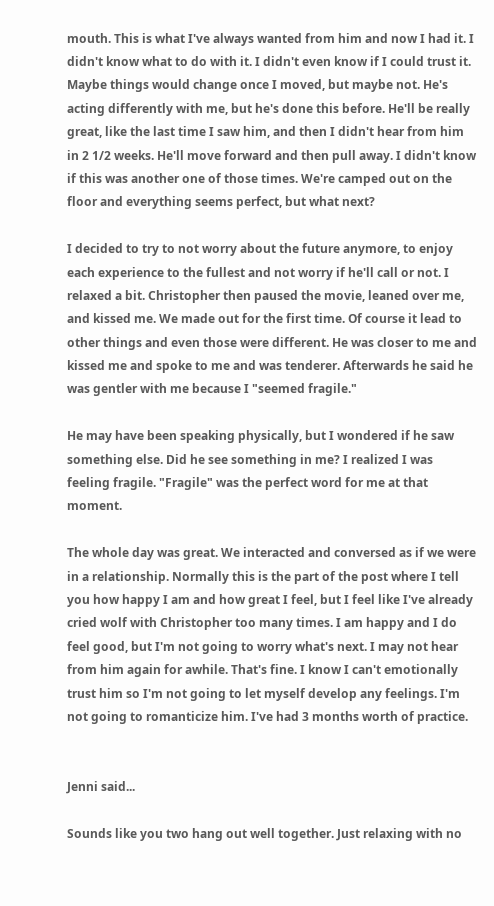mouth. This is what I've always wanted from him and now I had it. I didn't know what to do with it. I didn't even know if I could trust it. Maybe things would change once I moved, but maybe not. He's acting differently with me, but he's done this before. He'll be really great, like the last time I saw him, and then I didn't hear from him in 2 1/2 weeks. He'll move forward and then pull away. I didn't know if this was another one of those times. We're camped out on the floor and everything seems perfect, but what next?

I decided to try to not worry about the future anymore, to enjoy each experience to the fullest and not worry if he'll call or not. I relaxed a bit. Christopher then paused the movie, leaned over me, and kissed me. We made out for the first time. Of course it lead to other things and even those were different. He was closer to me and kissed me and spoke to me and was tenderer. Afterwards he said he was gentler with me because I "seemed fragile."

He may have been speaking physically, but I wondered if he saw something else. Did he see something in me? I realized I was feeling fragile. "Fragile" was the perfect word for me at that moment.

The whole day was great. We interacted and conversed as if we were in a relationship. Normally this is the part of the post where I tell you how happy I am and how great I feel, but I feel like I've already cried wolf with Christopher too many times. I am happy and I do feel good, but I'm not going to worry what's next. I may not hear from him again for awhile. That's fine. I know I can't emotionally trust him so I'm not going to let myself develop any feelings. I'm not going to romanticize him. I've had 3 months worth of practice.


Jenni said...

Sounds like you two hang out well together. Just relaxing with no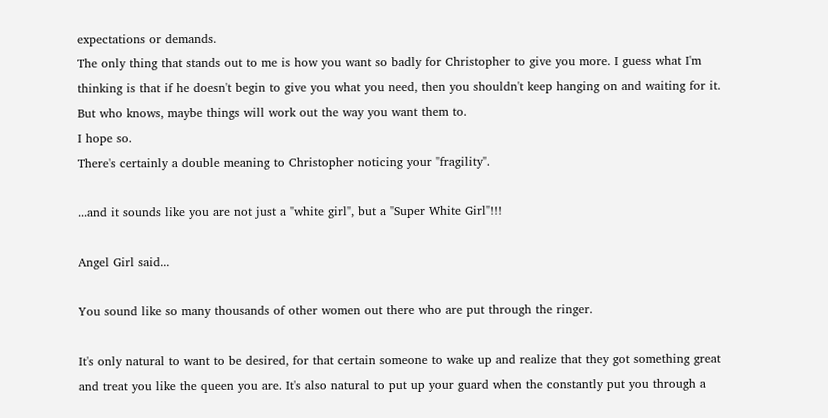expectations or demands.
The only thing that stands out to me is how you want so badly for Christopher to give you more. I guess what I'm thinking is that if he doesn't begin to give you what you need, then you shouldn't keep hanging on and waiting for it. But who knows, maybe things will work out the way you want them to.
I hope so.
There's certainly a double meaning to Christopher noticing your "fragility".

...and it sounds like you are not just a "white girl", but a "Super White Girl"!!!

Angel Girl said...

You sound like so many thousands of other women out there who are put through the ringer.

It's only natural to want to be desired, for that certain someone to wake up and realize that they got something great and treat you like the queen you are. It's also natural to put up your guard when the constantly put you through a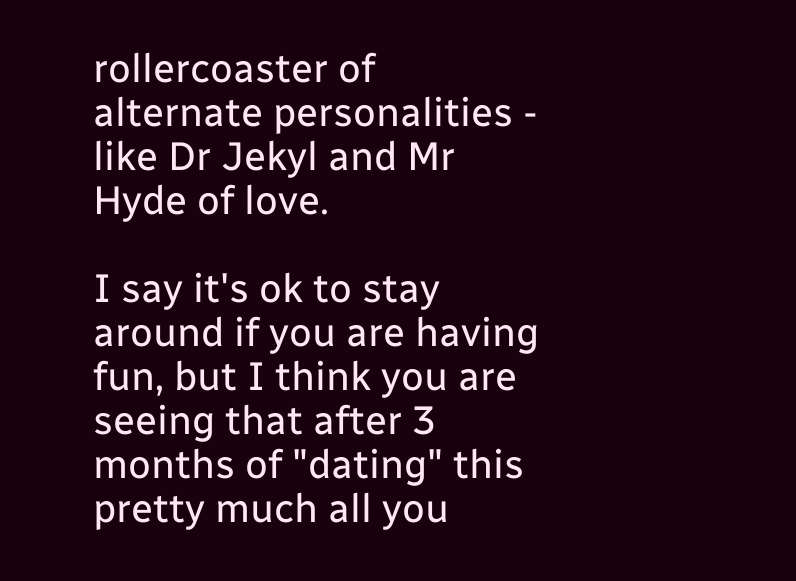rollercoaster of alternate personalities - like Dr Jekyl and Mr Hyde of love.

I say it's ok to stay around if you are having fun, but I think you are seeing that after 3 months of "dating" this pretty much all you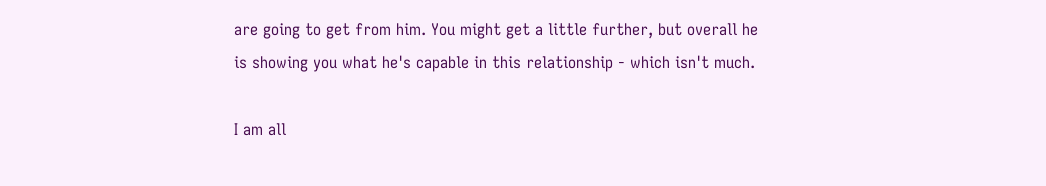are going to get from him. You might get a little further, but overall he is showing you what he's capable in this relationship - which isn't much.

I am all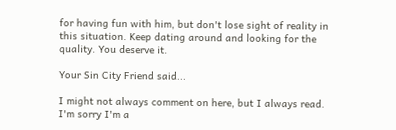for having fun with him, but don't lose sight of reality in this situation. Keep dating around and looking for the quality. You deserve it.

Your Sin City Friend said...

I might not always comment on here, but I always read. I'm sorry I'm a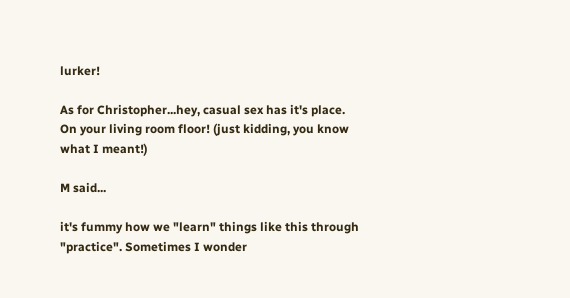lurker!

As for Christopher...hey, casual sex has it's place. On your living room floor! (just kidding, you know what I meant!)

M said...

it's fummy how we "learn" things like this through "practice". Sometimes I wonder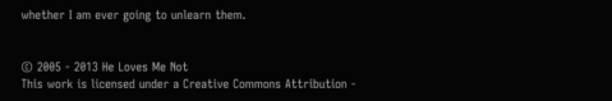whether I am ever going to unlearn them.


© 2005 - 2013 He Loves Me Not
This work is licensed under a Creative Commons Attribution -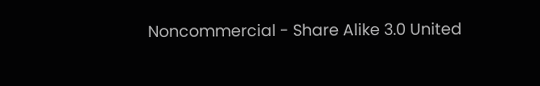Noncommercial - Share Alike 3.0 United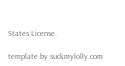States License.

template by suckmylolly.com